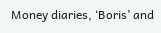Money diaries, ‘Boris’ and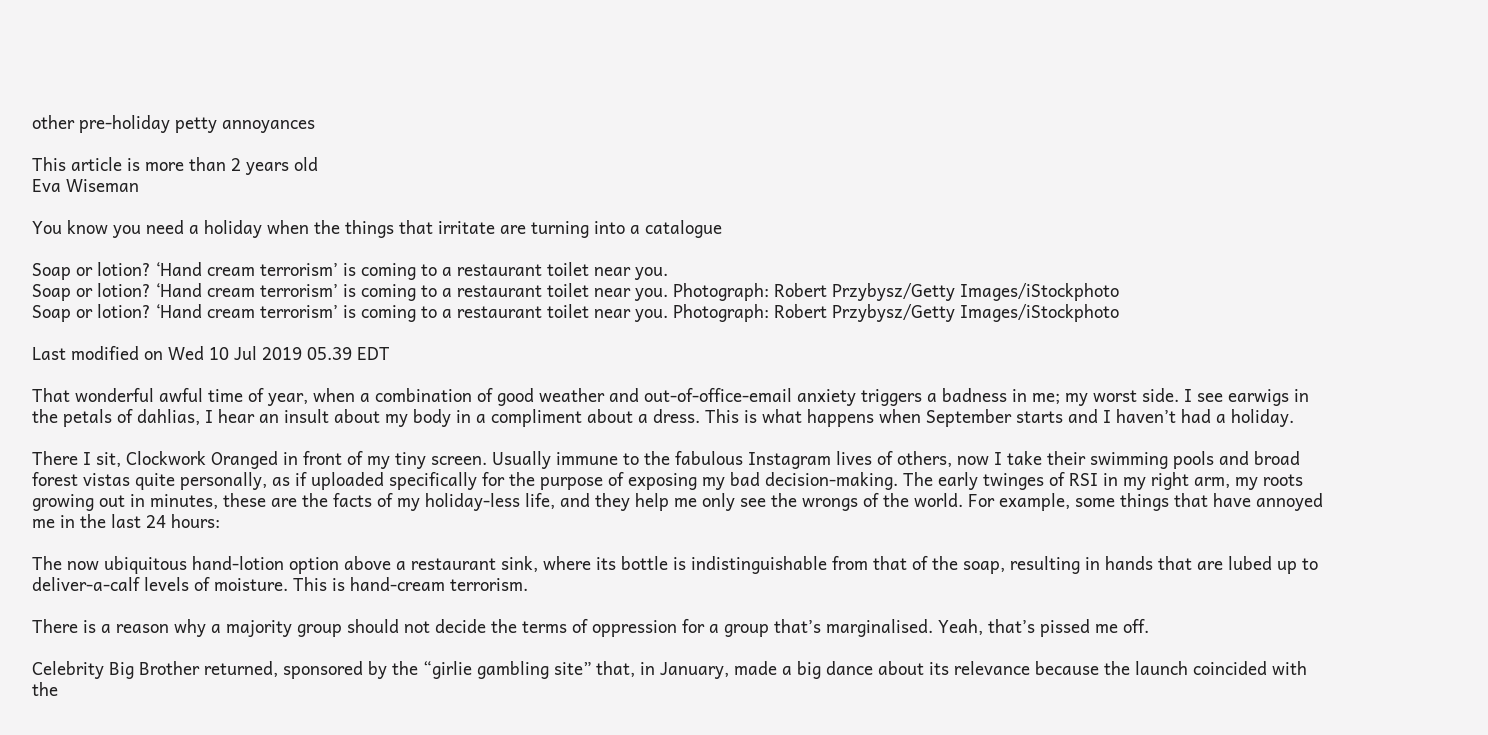other pre-holiday petty annoyances

This article is more than 2 years old
Eva Wiseman

You know you need a holiday when the things that irritate are turning into a catalogue

Soap or lotion? ‘Hand cream terrorism’ is coming to a restaurant toilet near you.
Soap or lotion? ‘Hand cream terrorism’ is coming to a restaurant toilet near you. Photograph: Robert Przybysz/Getty Images/iStockphoto
Soap or lotion? ‘Hand cream terrorism’ is coming to a restaurant toilet near you. Photograph: Robert Przybysz/Getty Images/iStockphoto

Last modified on Wed 10 Jul 2019 05.39 EDT

That wonderful awful time of year, when a combination of good weather and out-of-office-email anxiety triggers a badness in me; my worst side. I see earwigs in the petals of dahlias, I hear an insult about my body in a compliment about a dress. This is what happens when September starts and I haven’t had a holiday.

There I sit, Clockwork Oranged in front of my tiny screen. Usually immune to the fabulous Instagram lives of others, now I take their swimming pools and broad forest vistas quite personally, as if uploaded specifically for the purpose of exposing my bad decision-making. The early twinges of RSI in my right arm, my roots growing out in minutes, these are the facts of my holiday-less life, and they help me only see the wrongs of the world. For example, some things that have annoyed me in the last 24 hours:

The now ubiquitous hand-lotion option above a restaurant sink, where its bottle is indistinguishable from that of the soap, resulting in hands that are lubed up to deliver-a-calf levels of moisture. This is hand-cream terrorism.

There is a reason why a majority group should not decide the terms of oppression for a group that’s marginalised. Yeah, that’s pissed me off.

Celebrity Big Brother returned, sponsored by the “girlie gambling site” that, in January, made a big dance about its relevance because the launch coincided with the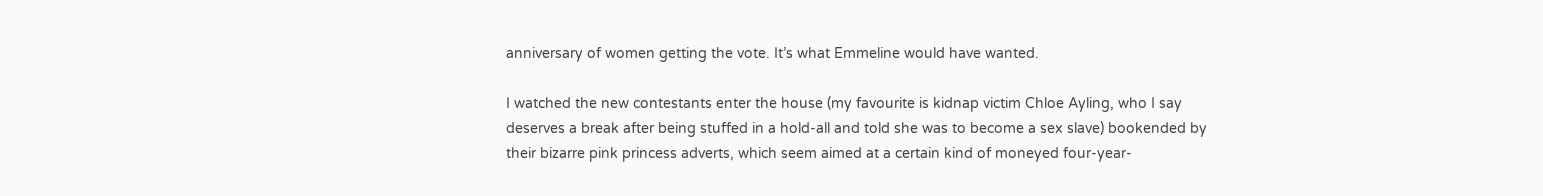anniversary of women getting the vote. It’s what Emmeline would have wanted.

I watched the new contestants enter the house (my favourite is kidnap victim Chloe Ayling, who I say deserves a break after being stuffed in a hold-all and told she was to become a sex slave) bookended by their bizarre pink princess adverts, which seem aimed at a certain kind of moneyed four-year-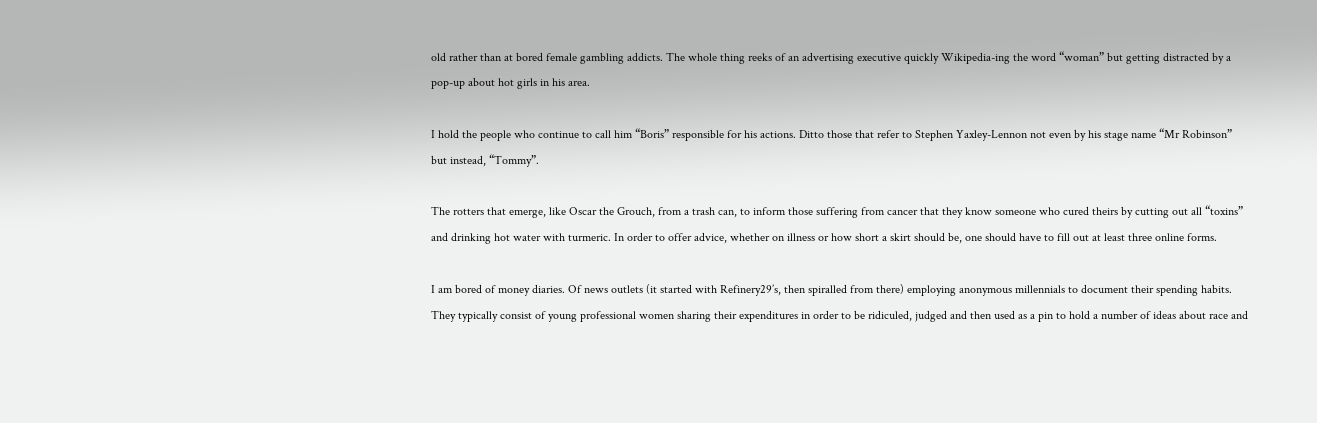old rather than at bored female gambling addicts. The whole thing reeks of an advertising executive quickly Wikipedia-ing the word “woman” but getting distracted by a pop-up about hot girls in his area.

I hold the people who continue to call him “Boris” responsible for his actions. Ditto those that refer to Stephen Yaxley-Lennon not even by his stage name “Mr Robinson” but instead, “Tommy”.

The rotters that emerge, like Oscar the Grouch, from a trash can, to inform those suffering from cancer that they know someone who cured theirs by cutting out all “toxins” and drinking hot water with turmeric. In order to offer advice, whether on illness or how short a skirt should be, one should have to fill out at least three online forms.

I am bored of money diaries. Of news outlets (it started with Refinery29’s, then spiralled from there) employing anonymous millennials to document their spending habits. They typically consist of young professional women sharing their expenditures in order to be ridiculed, judged and then used as a pin to hold a number of ideas about race and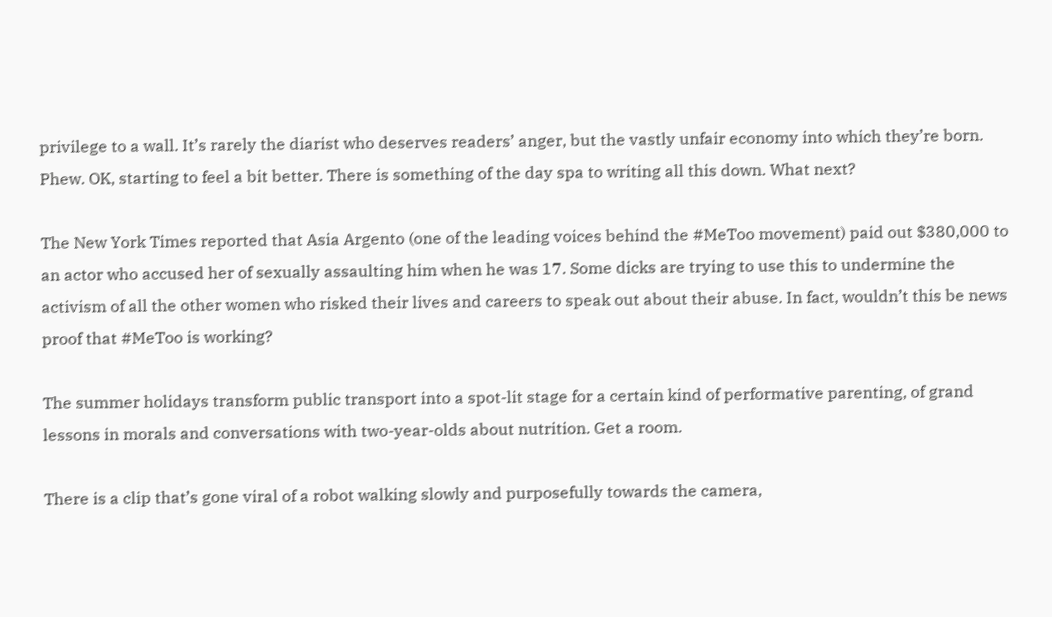privilege to a wall. It’s rarely the diarist who deserves readers’ anger, but the vastly unfair economy into which they’re born. Phew. OK, starting to feel a bit better. There is something of the day spa to writing all this down. What next?

The New York Times reported that Asia Argento (one of the leading voices behind the #MeToo movement) paid out $380,000 to an actor who accused her of sexually assaulting him when he was 17. Some dicks are trying to use this to undermine the activism of all the other women who risked their lives and careers to speak out about their abuse. In fact, wouldn’t this be news proof that #MeToo is working?

The summer holidays transform public transport into a spot-lit stage for a certain kind of performative parenting, of grand lessons in morals and conversations with two-year-olds about nutrition. Get a room.

There is a clip that’s gone viral of a robot walking slowly and purposefully towards the camera,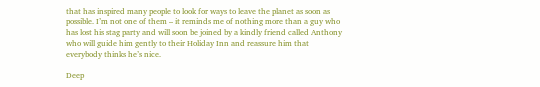that has inspired many people to look for ways to leave the planet as soon as possible. I’m not one of them – it reminds me of nothing more than a guy who has lost his stag party and will soon be joined by a kindly friend called Anthony who will guide him gently to their Holiday Inn and reassure him that everybody thinks he’s nice.

Deep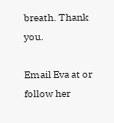breath. Thank you.

Email Eva at or follow her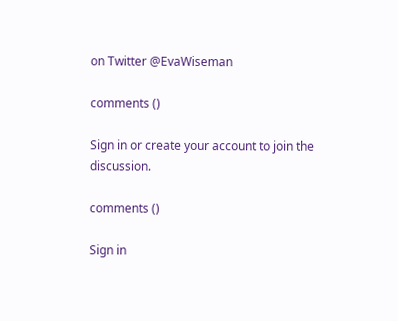on Twitter @EvaWiseman

comments ()

Sign in or create your account to join the discussion.

comments ()

Sign in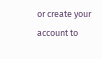or create your account to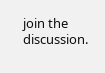join the discussion.